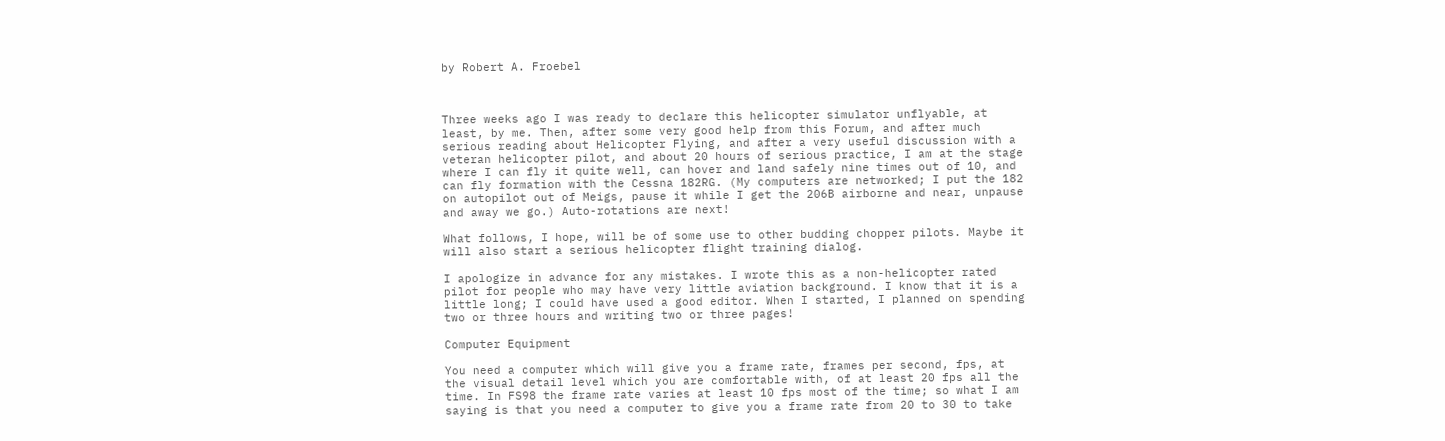by Robert A. Froebel



Three weeks ago I was ready to declare this helicopter simulator unflyable, at least, by me. Then, after some very good help from this Forum, and after much serious reading about Helicopter Flying, and after a very useful discussion with a veteran helicopter pilot, and about 20 hours of serious practice, I am at the stage where I can fly it quite well, can hover and land safely nine times out of 10, and can fly formation with the Cessna 182RG. (My computers are networked; I put the 182 on autopilot out of Meigs, pause it while I get the 206B airborne and near, unpause and away we go.) Auto-rotations are next!

What follows, I hope, will be of some use to other budding chopper pilots. Maybe it will also start a serious helicopter flight training dialog.

I apologize in advance for any mistakes. I wrote this as a non-helicopter rated pilot for people who may have very little aviation background. I know that it is a little long; I could have used a good editor. When I started, I planned on spending two or three hours and writing two or three pages!

Computer Equipment

You need a computer which will give you a frame rate, frames per second, fps, at the visual detail level which you are comfortable with, of at least 20 fps all the time. In FS98 the frame rate varies at least 10 fps most of the time; so what I am saying is that you need a computer to give you a frame rate from 20 to 30 to take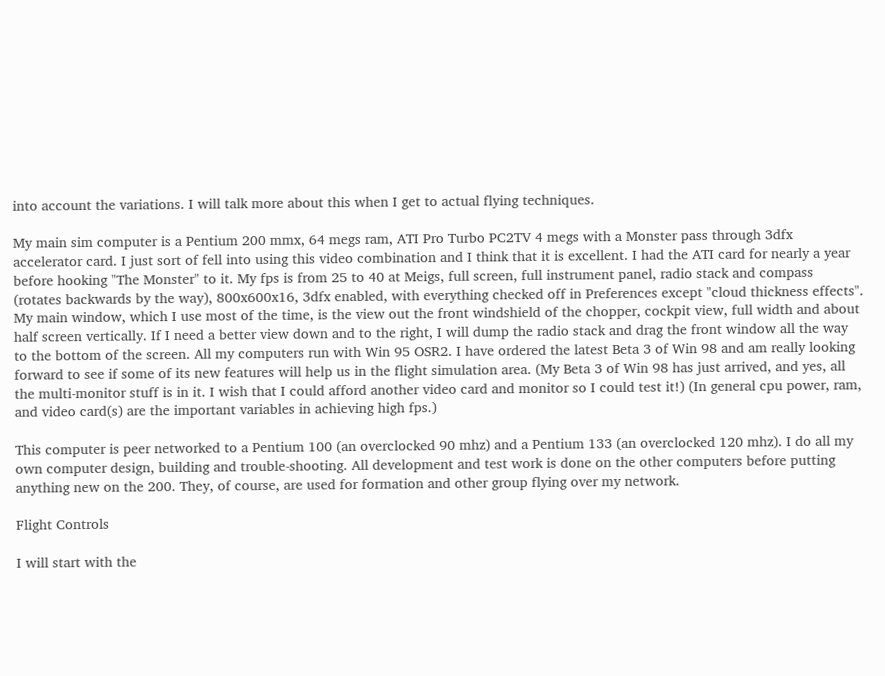into account the variations. I will talk more about this when I get to actual flying techniques.

My main sim computer is a Pentium 200 mmx, 64 megs ram, ATI Pro Turbo PC2TV 4 megs with a Monster pass through 3dfx accelerator card. I just sort of fell into using this video combination and I think that it is excellent. I had the ATI card for nearly a year before hooking "The Monster" to it. My fps is from 25 to 40 at Meigs, full screen, full instrument panel, radio stack and compass (rotates backwards by the way), 800x600x16, 3dfx enabled, with everything checked off in Preferences except "cloud thickness effects". My main window, which I use most of the time, is the view out the front windshield of the chopper, cockpit view, full width and about half screen vertically. If I need a better view down and to the right, I will dump the radio stack and drag the front window all the way to the bottom of the screen. All my computers run with Win 95 OSR2. I have ordered the latest Beta 3 of Win 98 and am really looking forward to see if some of its new features will help us in the flight simulation area. (My Beta 3 of Win 98 has just arrived, and yes, all the multi-monitor stuff is in it. I wish that I could afford another video card and monitor so I could test it!) (In general cpu power, ram, and video card(s) are the important variables in achieving high fps.)

This computer is peer networked to a Pentium 100 (an overclocked 90 mhz) and a Pentium 133 (an overclocked 120 mhz). I do all my own computer design, building and trouble-shooting. All development and test work is done on the other computers before putting anything new on the 200. They, of course, are used for formation and other group flying over my network.

Flight Controls

I will start with the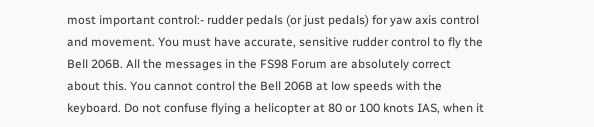most important control:- rudder pedals (or just pedals) for yaw axis control and movement. You must have accurate, sensitive rudder control to fly the Bell 206B. All the messages in the FS98 Forum are absolutely correct about this. You cannot control the Bell 206B at low speeds with the keyboard. Do not confuse flying a helicopter at 80 or 100 knots IAS, when it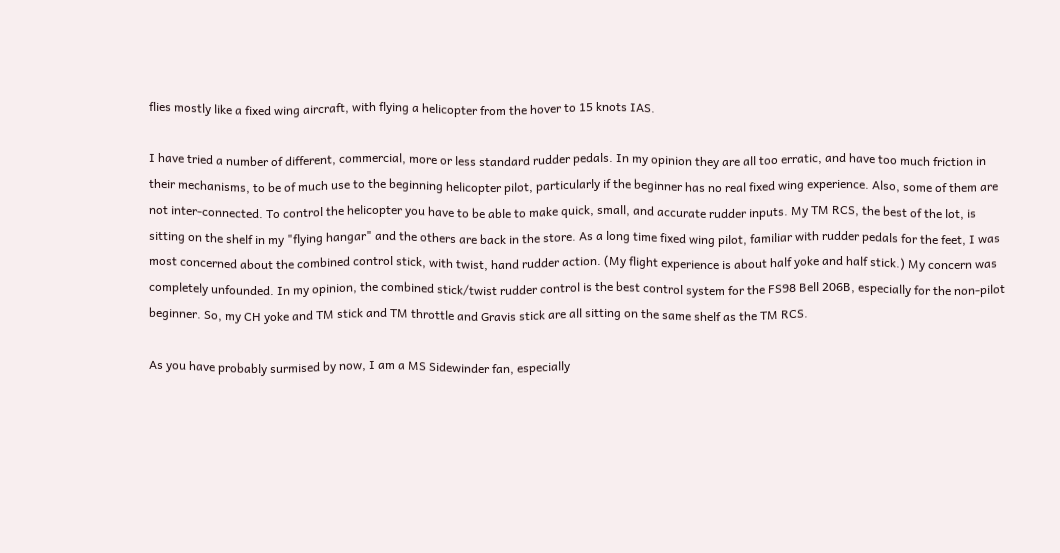flies mostly like a fixed wing aircraft, with flying a helicopter from the hover to 15 knots IAS.

I have tried a number of different, commercial, more or less standard rudder pedals. In my opinion they are all too erratic, and have too much friction in their mechanisms, to be of much use to the beginning helicopter pilot, particularly if the beginner has no real fixed wing experience. Also, some of them are not inter-connected. To control the helicopter you have to be able to make quick, small, and accurate rudder inputs. My TM RCS, the best of the lot, is sitting on the shelf in my "flying hangar" and the others are back in the store. As a long time fixed wing pilot, familiar with rudder pedals for the feet, I was most concerned about the combined control stick, with twist, hand rudder action. (My flight experience is about half yoke and half stick.) My concern was completely unfounded. In my opinion, the combined stick/twist rudder control is the best control system for the FS98 Bell 206B, especially for the non-pilot beginner. So, my CH yoke and TM stick and TM throttle and Gravis stick are all sitting on the same shelf as the TM RCS.

As you have probably surmised by now, I am a MS Sidewinder fan, especially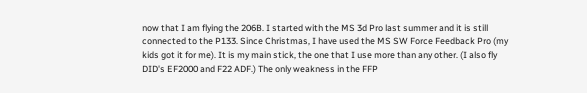now that I am flying the 206B. I started with the MS 3d Pro last summer and it is still connected to the P133. Since Christmas, I have used the MS SW Force Feedback Pro (my kids got it for me). It is my main stick, the one that I use more than any other. (I also fly DID's EF2000 and F22 ADF.) The only weakness in the FFP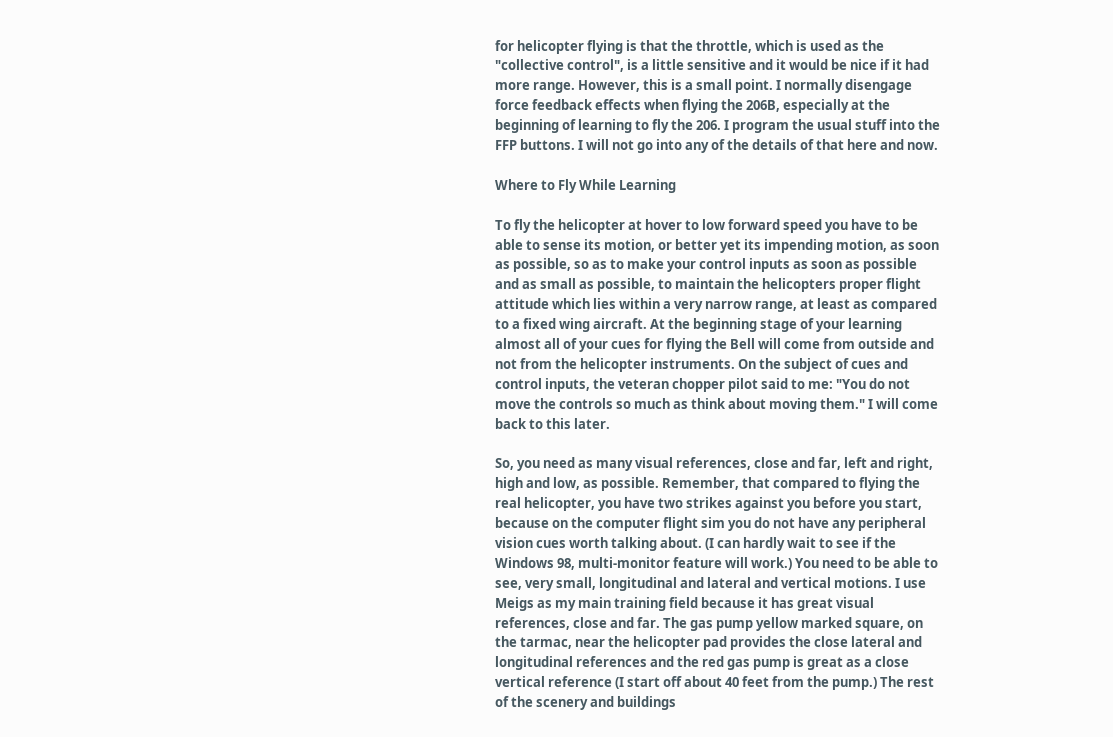for helicopter flying is that the throttle, which is used as the "collective control", is a little sensitive and it would be nice if it had more range. However, this is a small point. I normally disengage force feedback effects when flying the 206B, especially at the beginning of learning to fly the 206. I program the usual stuff into the FFP buttons. I will not go into any of the details of that here and now.

Where to Fly While Learning

To fly the helicopter at hover to low forward speed you have to be able to sense its motion, or better yet its impending motion, as soon as possible, so as to make your control inputs as soon as possible and as small as possible, to maintain the helicopters proper flight attitude which lies within a very narrow range, at least as compared to a fixed wing aircraft. At the beginning stage of your learning almost all of your cues for flying the Bell will come from outside and not from the helicopter instruments. On the subject of cues and control inputs, the veteran chopper pilot said to me: "You do not move the controls so much as think about moving them." I will come back to this later.

So, you need as many visual references, close and far, left and right, high and low, as possible. Remember, that compared to flying the real helicopter, you have two strikes against you before you start, because on the computer flight sim you do not have any peripheral vision cues worth talking about. (I can hardly wait to see if the Windows 98, multi-monitor feature will work.) You need to be able to see, very small, longitudinal and lateral and vertical motions. I use Meigs as my main training field because it has great visual references, close and far. The gas pump yellow marked square, on the tarmac, near the helicopter pad provides the close lateral and longitudinal references and the red gas pump is great as a close vertical reference (I start off about 40 feet from the pump.) The rest of the scenery and buildings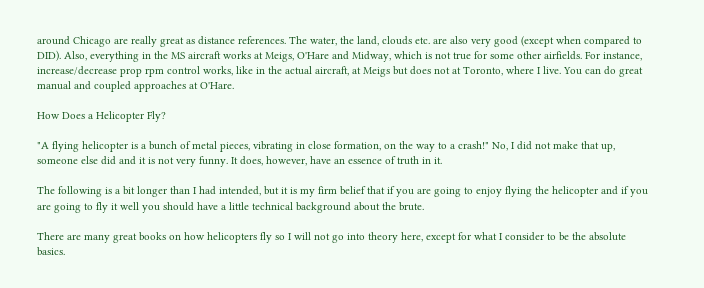around Chicago are really great as distance references. The water, the land, clouds etc. are also very good (except when compared to DID). Also, everything in the MS aircraft works at Meigs, O'Hare and Midway, which is not true for some other airfields. For instance, increase/decrease prop rpm control works, like in the actual aircraft, at Meigs but does not at Toronto, where I live. You can do great manual and coupled approaches at O'Hare.

How Does a Helicopter Fly?

"A flying helicopter is a bunch of metal pieces, vibrating in close formation, on the way to a crash!" No, I did not make that up, someone else did and it is not very funny. It does, however, have an essence of truth in it.

The following is a bit longer than I had intended, but it is my firm belief that if you are going to enjoy flying the helicopter and if you are going to fly it well you should have a little technical background about the brute.

There are many great books on how helicopters fly so I will not go into theory here, except for what I consider to be the absolute basics.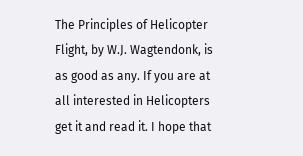The Principles of Helicopter Flight, by W.J. Wagtendonk, is as good as any. If you are at all interested in Helicopters get it and read it. I hope that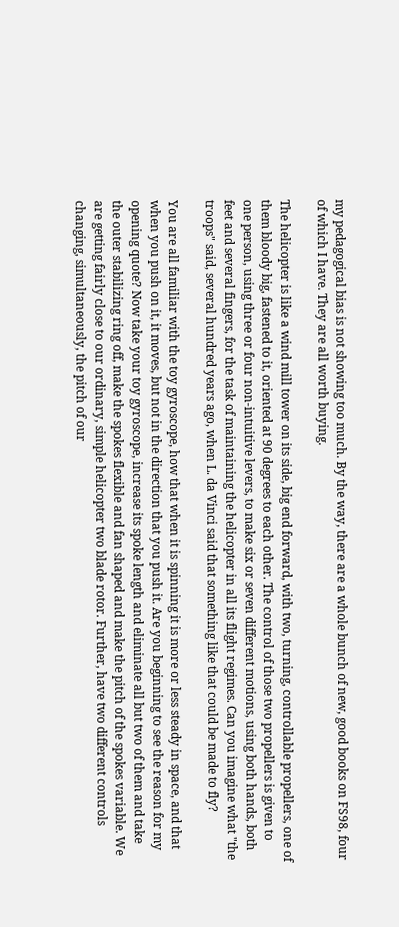my pedagogical bias is not showing too much. By the way, there are a whole bunch of new, good books on FS98, four of which I have. They are all worth buying.

The helicopter is like a wind mill tower on its side, big end forward, with two, turning, controllable propellers, one of them bloody big, fastened to it, oriented at 90 degrees to each other. The control of those two propellers is given to one person, using three or four non-intuitive levers, to make six or seven different motions, using both hands, both feet and several fingers, for the task of maintaining the helicopter in all its flight regimes. Can you imagine what "the troops" said, several hundred years ago, when L. da Vinci said that something like that could be made to fly?

You are all familiar with the toy gyroscope, how that when it is spinning it is more or less steady in space, and that when you push on it, it moves, but not in the direction that you push it. Are you beginning to see the reason for my opening quote? Now take your toy gyroscope, increase its spoke length and eliminate all but two of them and take the outer stabilizing ring off, make the spokes flexible and fan shaped and make the pitch of the spokes variable. We are getting fairly close to our ordinary, simple helicopter two blade rotor. Further, have two different controls changing, simultaneously, the pitch of our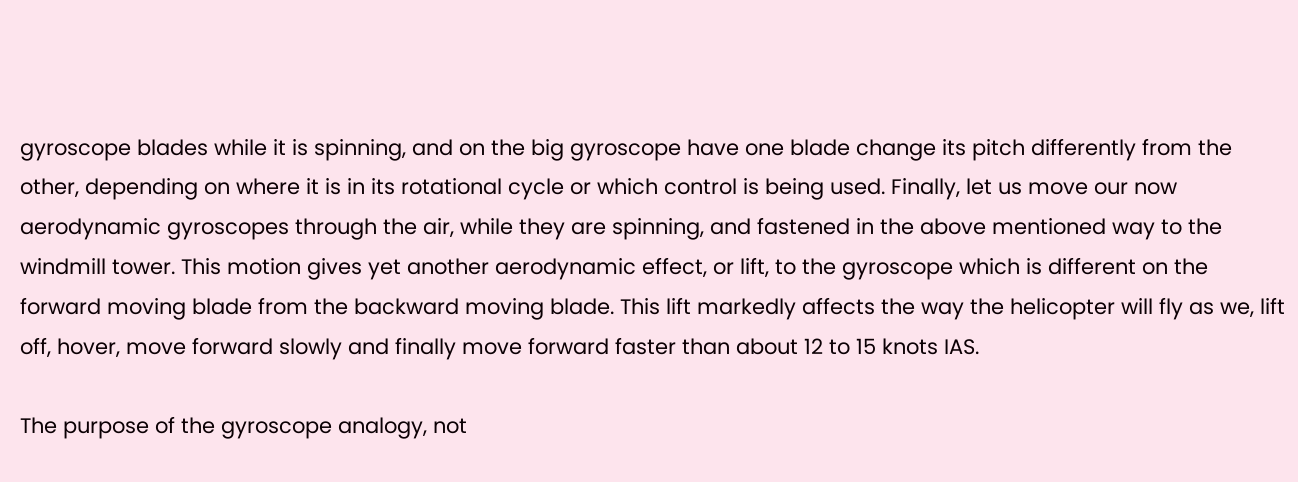gyroscope blades while it is spinning, and on the big gyroscope have one blade change its pitch differently from the other, depending on where it is in its rotational cycle or which control is being used. Finally, let us move our now aerodynamic gyroscopes through the air, while they are spinning, and fastened in the above mentioned way to the windmill tower. This motion gives yet another aerodynamic effect, or lift, to the gyroscope which is different on the forward moving blade from the backward moving blade. This lift markedly affects the way the helicopter will fly as we, lift off, hover, move forward slowly and finally move forward faster than about 12 to 15 knots IAS.

The purpose of the gyroscope analogy, not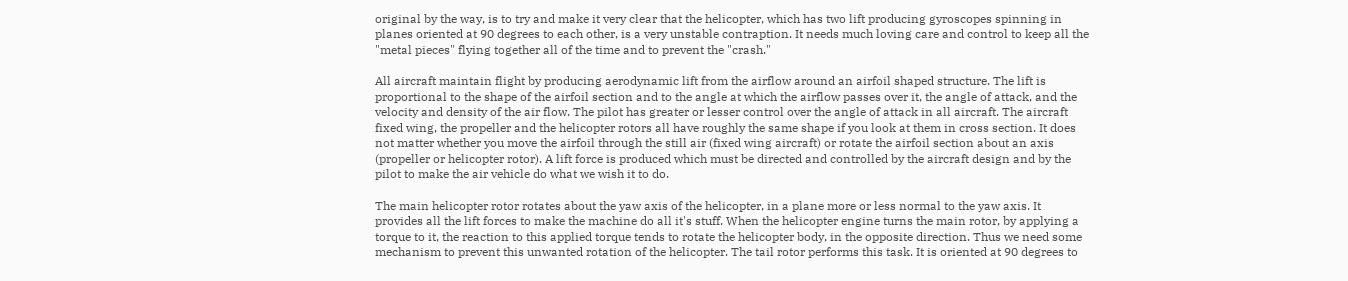original by the way, is to try and make it very clear that the helicopter, which has two lift producing gyroscopes spinning in planes oriented at 90 degrees to each other, is a very unstable contraption. It needs much loving care and control to keep all the "metal pieces" flying together all of the time and to prevent the "crash."

All aircraft maintain flight by producing aerodynamic lift from the airflow around an airfoil shaped structure. The lift is proportional to the shape of the airfoil section and to the angle at which the airflow passes over it, the angle of attack, and the velocity and density of the air flow. The pilot has greater or lesser control over the angle of attack in all aircraft. The aircraft fixed wing, the propeller and the helicopter rotors all have roughly the same shape if you look at them in cross section. It does not matter whether you move the airfoil through the still air (fixed wing aircraft) or rotate the airfoil section about an axis (propeller or helicopter rotor). A lift force is produced which must be directed and controlled by the aircraft design and by the pilot to make the air vehicle do what we wish it to do.

The main helicopter rotor rotates about the yaw axis of the helicopter, in a plane more or less normal to the yaw axis. It provides all the lift forces to make the machine do all it's stuff. When the helicopter engine turns the main rotor, by applying a torque to it, the reaction to this applied torque tends to rotate the helicopter body, in the opposite direction. Thus we need some mechanism to prevent this unwanted rotation of the helicopter. The tail rotor performs this task. It is oriented at 90 degrees to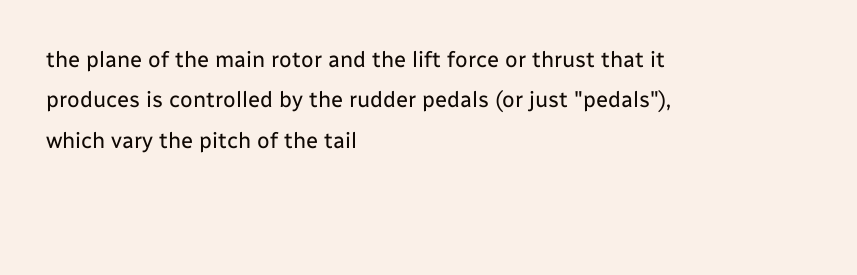the plane of the main rotor and the lift force or thrust that it produces is controlled by the rudder pedals (or just "pedals"), which vary the pitch of the tail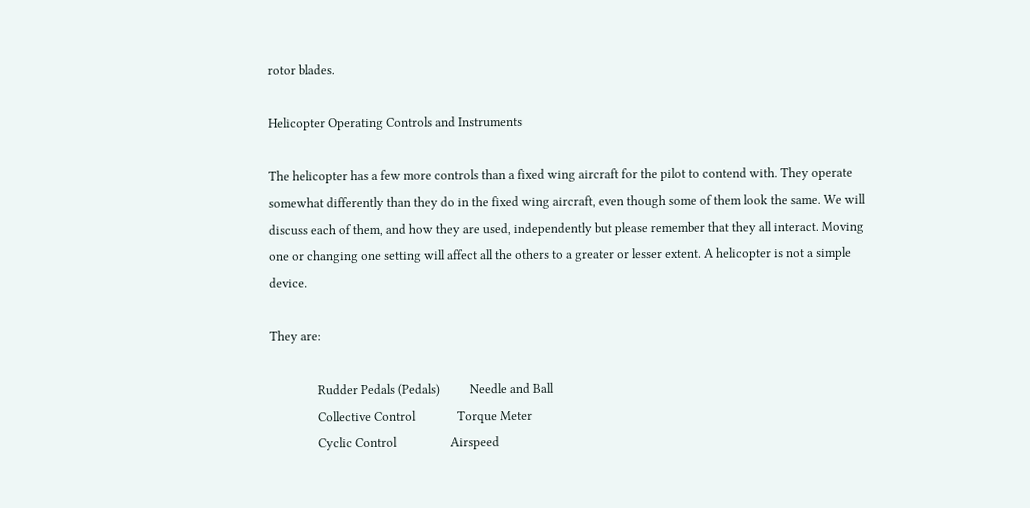rotor blades.

Helicopter Operating Controls and Instruments

The helicopter has a few more controls than a fixed wing aircraft for the pilot to contend with. They operate somewhat differently than they do in the fixed wing aircraft, even though some of them look the same. We will discuss each of them, and how they are used, independently but please remember that they all interact. Moving one or changing one setting will affect all the others to a greater or lesser extent. A helicopter is not a simple device.

They are:

                Rudder Pedals (Pedals)          Needle and Ball
                Collective Control              Torque Meter
                Cyclic Control                  Airspeed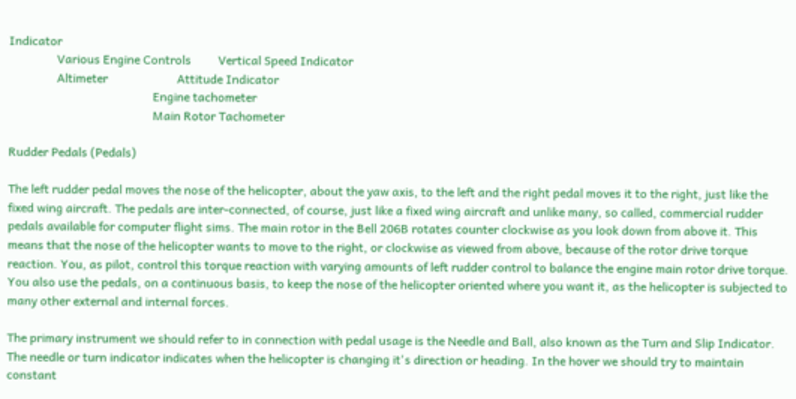Indicator
                Various Engine Controls         Vertical Speed Indicator
                Altimeter                       Attitude Indicator
                                                Engine tachometer
                                                Main Rotor Tachometer

Rudder Pedals (Pedals)

The left rudder pedal moves the nose of the helicopter, about the yaw axis, to the left and the right pedal moves it to the right, just like the fixed wing aircraft. The pedals are inter-connected, of course, just like a fixed wing aircraft and unlike many, so called, commercial rudder pedals available for computer flight sims. The main rotor in the Bell 206B rotates counter clockwise as you look down from above it. This means that the nose of the helicopter wants to move to the right, or clockwise as viewed from above, because of the rotor drive torque reaction. You, as pilot, control this torque reaction with varying amounts of left rudder control to balance the engine main rotor drive torque. You also use the pedals, on a continuous basis, to keep the nose of the helicopter oriented where you want it, as the helicopter is subjected to many other external and internal forces.

The primary instrument we should refer to in connection with pedal usage is the Needle and Ball, also known as the Turn and Slip Indicator. The needle or turn indicator indicates when the helicopter is changing it's direction or heading. In the hover we should try to maintain constant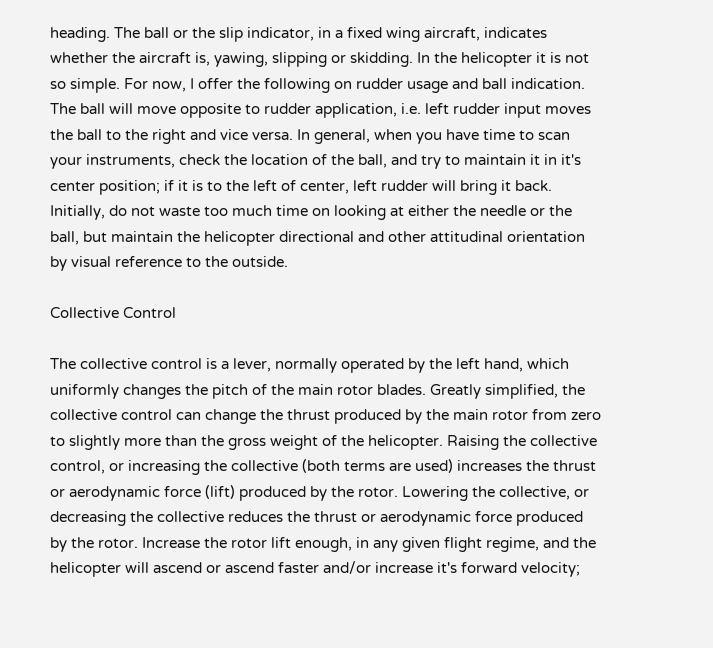heading. The ball or the slip indicator, in a fixed wing aircraft, indicates whether the aircraft is, yawing, slipping or skidding. In the helicopter it is not so simple. For now, I offer the following on rudder usage and ball indication. The ball will move opposite to rudder application, i.e. left rudder input moves the ball to the right and vice versa. In general, when you have time to scan your instruments, check the location of the ball, and try to maintain it in it's center position; if it is to the left of center, left rudder will bring it back. Initially, do not waste too much time on looking at either the needle or the ball, but maintain the helicopter directional and other attitudinal orientation by visual reference to the outside.

Collective Control

The collective control is a lever, normally operated by the left hand, which uniformly changes the pitch of the main rotor blades. Greatly simplified, the collective control can change the thrust produced by the main rotor from zero to slightly more than the gross weight of the helicopter. Raising the collective control, or increasing the collective (both terms are used) increases the thrust or aerodynamic force (lift) produced by the rotor. Lowering the collective, or decreasing the collective reduces the thrust or aerodynamic force produced by the rotor. Increase the rotor lift enough, in any given flight regime, and the helicopter will ascend or ascend faster and/or increase it's forward velocity;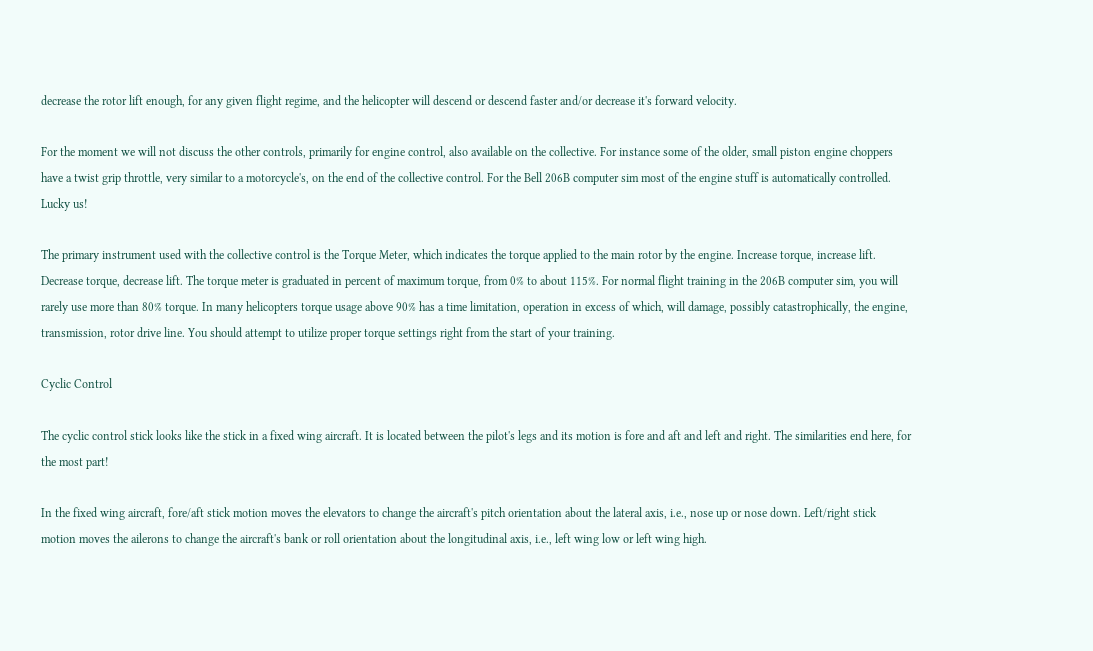decrease the rotor lift enough, for any given flight regime, and the helicopter will descend or descend faster and/or decrease it's forward velocity.

For the moment we will not discuss the other controls, primarily for engine control, also available on the collective. For instance some of the older, small piston engine choppers have a twist grip throttle, very similar to a motorcycle's, on the end of the collective control. For the Bell 206B computer sim most of the engine stuff is automatically controlled. Lucky us!

The primary instrument used with the collective control is the Torque Meter, which indicates the torque applied to the main rotor by the engine. Increase torque, increase lift. Decrease torque, decrease lift. The torque meter is graduated in percent of maximum torque, from 0% to about 115%. For normal flight training in the 206B computer sim, you will rarely use more than 80% torque. In many helicopters torque usage above 90% has a time limitation, operation in excess of which, will damage, possibly catastrophically, the engine, transmission, rotor drive line. You should attempt to utilize proper torque settings right from the start of your training.

Cyclic Control

The cyclic control stick looks like the stick in a fixed wing aircraft. It is located between the pilot's legs and its motion is fore and aft and left and right. The similarities end here, for the most part!

In the fixed wing aircraft, fore/aft stick motion moves the elevators to change the aircraft's pitch orientation about the lateral axis, i.e., nose up or nose down. Left/right stick motion moves the ailerons to change the aircraft's bank or roll orientation about the longitudinal axis, i.e., left wing low or left wing high.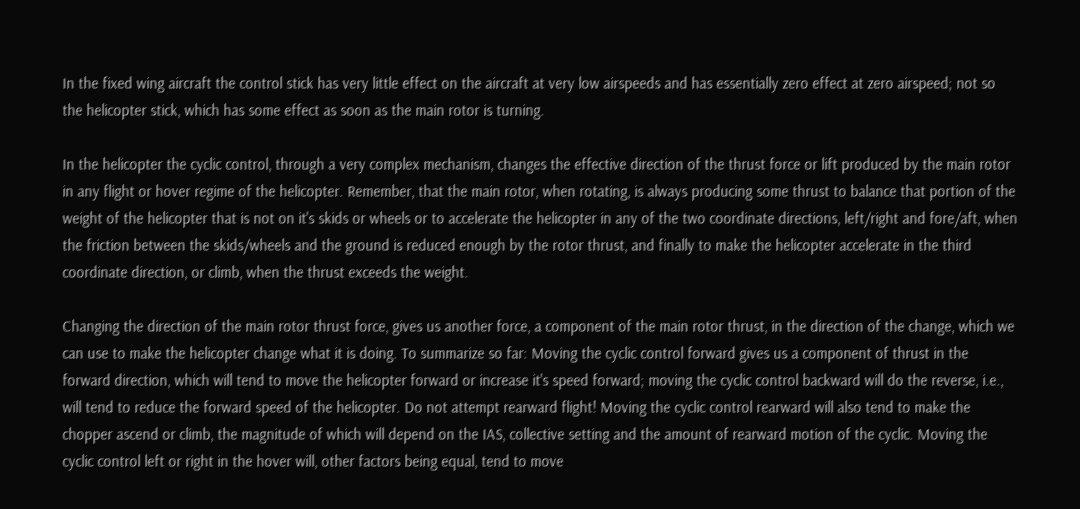In the fixed wing aircraft the control stick has very little effect on the aircraft at very low airspeeds and has essentially zero effect at zero airspeed; not so the helicopter stick, which has some effect as soon as the main rotor is turning.

In the helicopter the cyclic control, through a very complex mechanism, changes the effective direction of the thrust force or lift produced by the main rotor in any flight or hover regime of the helicopter. Remember, that the main rotor, when rotating, is always producing some thrust to balance that portion of the weight of the helicopter that is not on it's skids or wheels or to accelerate the helicopter in any of the two coordinate directions, left/right and fore/aft, when the friction between the skids/wheels and the ground is reduced enough by the rotor thrust, and finally to make the helicopter accelerate in the third coordinate direction, or climb, when the thrust exceeds the weight.

Changing the direction of the main rotor thrust force, gives us another force, a component of the main rotor thrust, in the direction of the change, which we can use to make the helicopter change what it is doing. To summarize so far: Moving the cyclic control forward gives us a component of thrust in the forward direction, which will tend to move the helicopter forward or increase it's speed forward; moving the cyclic control backward will do the reverse, i.e., will tend to reduce the forward speed of the helicopter. Do not attempt rearward flight! Moving the cyclic control rearward will also tend to make the chopper ascend or climb, the magnitude of which will depend on the IAS, collective setting and the amount of rearward motion of the cyclic. Moving the cyclic control left or right in the hover will, other factors being equal, tend to move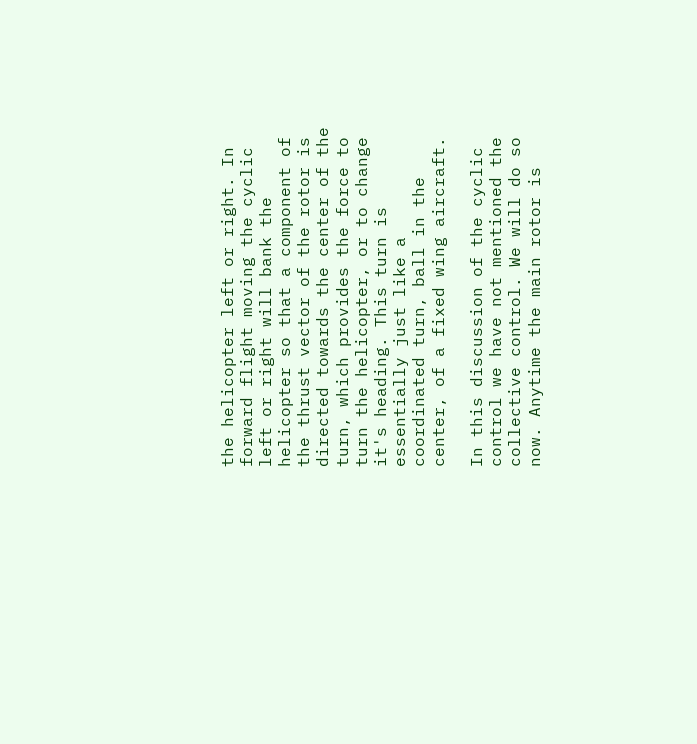the helicopter left or right. In forward flight moving the cyclic left or right will bank the helicopter so that a component of the thrust vector of the rotor is directed towards the center of the turn, which provides the force to turn the helicopter, or to change it's heading. This turn is essentially just like a coordinated turn, ball in the center, of a fixed wing aircraft.

In this discussion of the cyclic control we have not mentioned the collective control. We will do so now. Anytime the main rotor is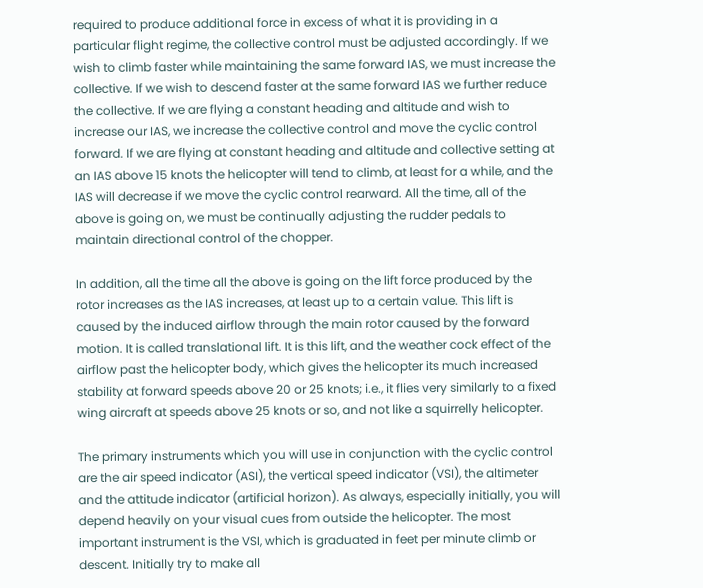required to produce additional force in excess of what it is providing in a particular flight regime, the collective control must be adjusted accordingly. If we wish to climb faster while maintaining the same forward IAS, we must increase the collective. If we wish to descend faster at the same forward IAS we further reduce the collective. If we are flying a constant heading and altitude and wish to increase our IAS, we increase the collective control and move the cyclic control forward. If we are flying at constant heading and altitude and collective setting at an IAS above 15 knots the helicopter will tend to climb, at least for a while, and the IAS will decrease if we move the cyclic control rearward. All the time, all of the above is going on, we must be continually adjusting the rudder pedals to maintain directional control of the chopper.

In addition, all the time all the above is going on the lift force produced by the rotor increases as the IAS increases, at least up to a certain value. This lift is caused by the induced airflow through the main rotor caused by the forward motion. It is called translational lift. It is this lift, and the weather cock effect of the airflow past the helicopter body, which gives the helicopter its much increased stability at forward speeds above 20 or 25 knots; i.e., it flies very similarly to a fixed wing aircraft at speeds above 25 knots or so, and not like a squirrelly helicopter.

The primary instruments which you will use in conjunction with the cyclic control are the air speed indicator (ASI), the vertical speed indicator (VSI), the altimeter and the attitude indicator (artificial horizon). As always, especially initially, you will depend heavily on your visual cues from outside the helicopter. The most important instrument is the VSI, which is graduated in feet per minute climb or descent. Initially try to make all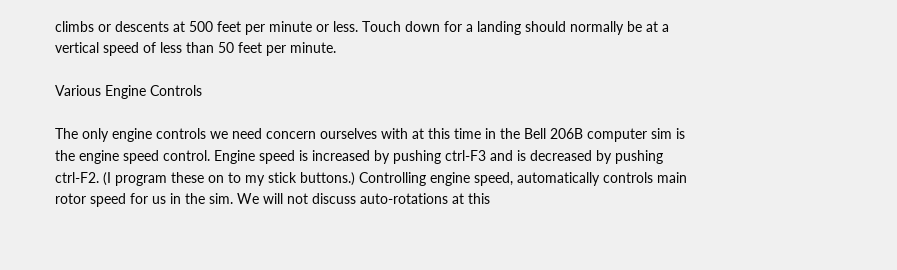climbs or descents at 500 feet per minute or less. Touch down for a landing should normally be at a vertical speed of less than 50 feet per minute.

Various Engine Controls

The only engine controls we need concern ourselves with at this time in the Bell 206B computer sim is the engine speed control. Engine speed is increased by pushing ctrl-F3 and is decreased by pushing ctrl-F2. (I program these on to my stick buttons.) Controlling engine speed, automatically controls main rotor speed for us in the sim. We will not discuss auto-rotations at this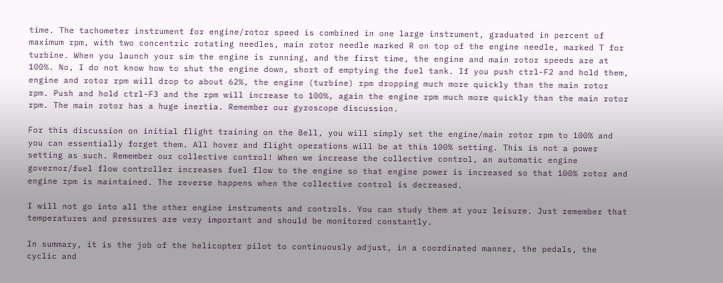time. The tachometer instrument for engine/rotor speed is combined in one large instrument, graduated in percent of maximum rpm, with two concentric rotating needles, main rotor needle marked R on top of the engine needle, marked T for turbine. When you launch your sim the engine is running, and the first time, the engine and main rotor speeds are at 100%. No, I do not know how to shut the engine down, short of emptying the fuel tank. If you push ctrl-F2 and hold them, engine and rotor rpm will drop to about 62%, the engine (turbine) rpm dropping much more quickly than the main rotor rpm. Push and hold ctrl-F3 and the rpm will increase to 100%, again the engine rpm much more quickly than the main rotor rpm. The main rotor has a huge inertia. Remember our gyroscope discussion.

For this discussion on initial flight training on the Bell, you will simply set the engine/main rotor rpm to 100% and you can essentially forget them. All hover and flight operations will be at this 100% setting. This is not a power setting as such. Remember our collective control! When we increase the collective control, an automatic engine governor/fuel flow controller increases fuel flow to the engine so that engine power is increased so that 100% rotor and engine rpm is maintained. The reverse happens when the collective control is decreased.

I will not go into all the other engine instruments and controls. You can study them at your leisure. Just remember that temperatures and pressures are very important and should be monitored constantly.

In summary, it is the job of the helicopter pilot to continuously adjust, in a coordinated manner, the pedals, the cyclic and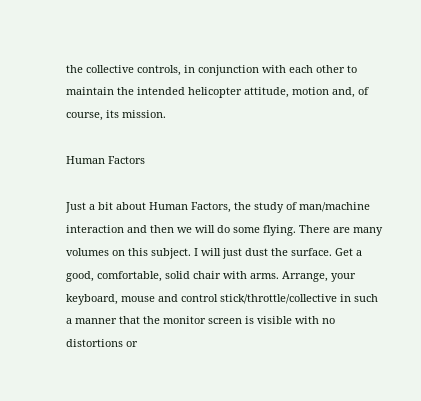the collective controls, in conjunction with each other to maintain the intended helicopter attitude, motion and, of course, its mission.

Human Factors

Just a bit about Human Factors, the study of man/machine interaction and then we will do some flying. There are many volumes on this subject. I will just dust the surface. Get a good, comfortable, solid chair with arms. Arrange, your keyboard, mouse and control stick/throttle/collective in such a manner that the monitor screen is visible with no distortions or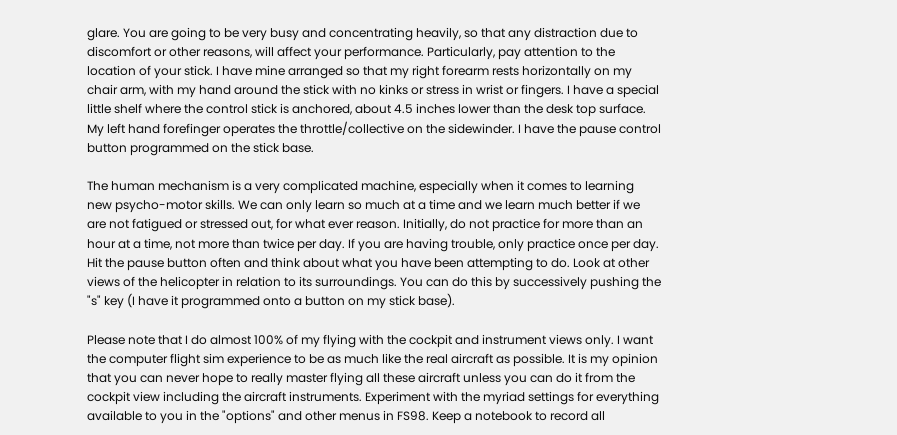glare. You are going to be very busy and concentrating heavily, so that any distraction due to discomfort or other reasons, will affect your performance. Particularly, pay attention to the location of your stick. I have mine arranged so that my right forearm rests horizontally on my chair arm, with my hand around the stick with no kinks or stress in wrist or fingers. I have a special little shelf where the control stick is anchored, about 4.5 inches lower than the desk top surface. My left hand forefinger operates the throttle/collective on the sidewinder. I have the pause control button programmed on the stick base.

The human mechanism is a very complicated machine, especially when it comes to learning new psycho-motor skills. We can only learn so much at a time and we learn much better if we are not fatigued or stressed out, for what ever reason. Initially, do not practice for more than an hour at a time, not more than twice per day. If you are having trouble, only practice once per day. Hit the pause button often and think about what you have been attempting to do. Look at other views of the helicopter in relation to its surroundings. You can do this by successively pushing the "s" key (I have it programmed onto a button on my stick base).

Please note that I do almost 100% of my flying with the cockpit and instrument views only. I want the computer flight sim experience to be as much like the real aircraft as possible. It is my opinion that you can never hope to really master flying all these aircraft unless you can do it from the cockpit view including the aircraft instruments. Experiment with the myriad settings for everything available to you in the "options" and other menus in FS98. Keep a notebook to record all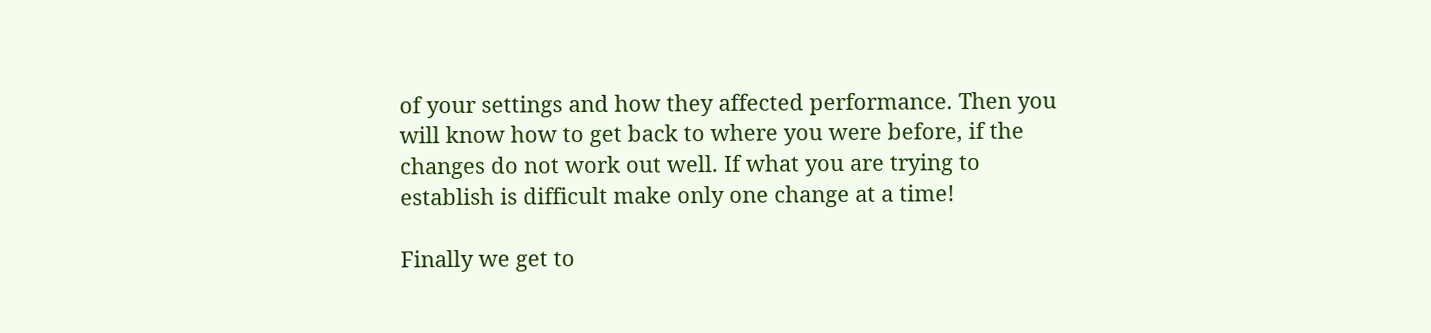of your settings and how they affected performance. Then you will know how to get back to where you were before, if the changes do not work out well. If what you are trying to establish is difficult make only one change at a time!

Finally we get to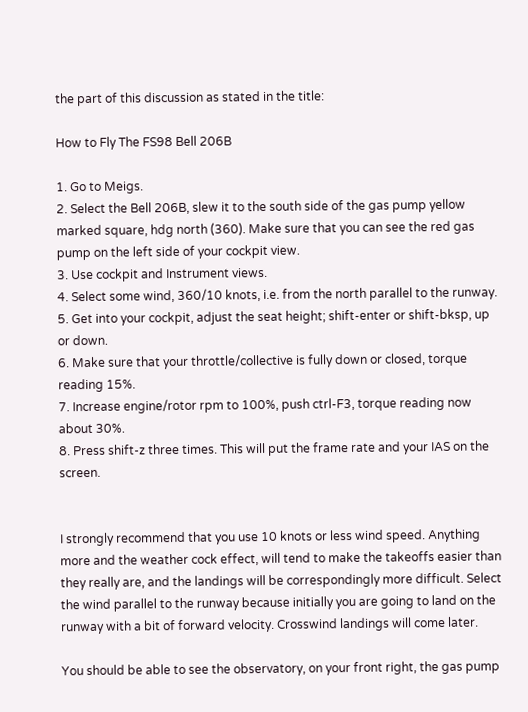the part of this discussion as stated in the title:

How to Fly The FS98 Bell 206B

1. Go to Meigs.
2. Select the Bell 206B, slew it to the south side of the gas pump yellow marked square, hdg north (360). Make sure that you can see the red gas pump on the left side of your cockpit view.
3. Use cockpit and Instrument views.
4. Select some wind, 360/10 knots, i.e. from the north parallel to the runway.
5. Get into your cockpit, adjust the seat height; shift-enter or shift-bksp, up or down.
6. Make sure that your throttle/collective is fully down or closed, torque reading 15%.
7. Increase engine/rotor rpm to 100%, push ctrl-F3, torque reading now about 30%.
8. Press shift-z three times. This will put the frame rate and your IAS on the screen.


I strongly recommend that you use 10 knots or less wind speed. Anything more and the weather cock effect, will tend to make the takeoffs easier than they really are, and the landings will be correspondingly more difficult. Select the wind parallel to the runway because initially you are going to land on the runway with a bit of forward velocity. Crosswind landings will come later.

You should be able to see the observatory, on your front right, the gas pump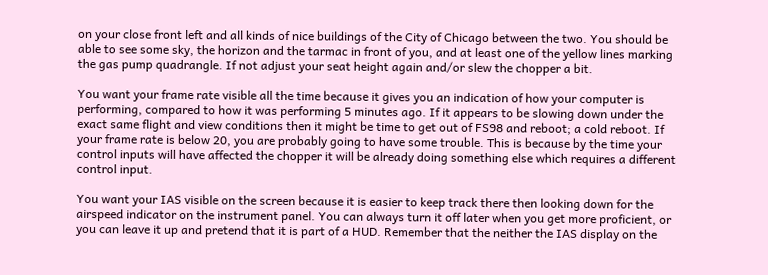on your close front left and all kinds of nice buildings of the City of Chicago between the two. You should be able to see some sky, the horizon and the tarmac in front of you, and at least one of the yellow lines marking the gas pump quadrangle. If not adjust your seat height again and/or slew the chopper a bit.

You want your frame rate visible all the time because it gives you an indication of how your computer is performing, compared to how it was performing 5 minutes ago. If it appears to be slowing down under the exact same flight and view conditions then it might be time to get out of FS98 and reboot; a cold reboot. If your frame rate is below 20, you are probably going to have some trouble. This is because by the time your control inputs will have affected the chopper it will be already doing something else which requires a different control input.

You want your IAS visible on the screen because it is easier to keep track there then looking down for the airspeed indicator on the instrument panel. You can always turn it off later when you get more proficient, or you can leave it up and pretend that it is part of a HUD. Remember that the neither the IAS display on the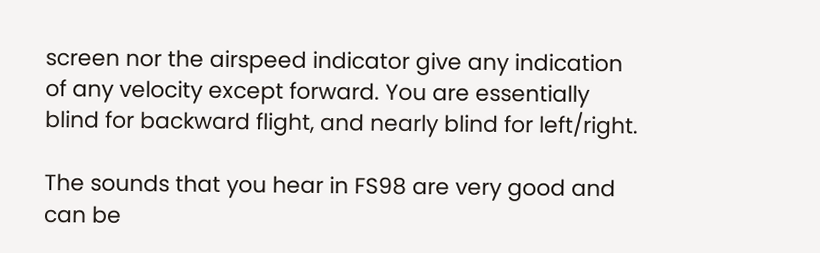screen nor the airspeed indicator give any indication of any velocity except forward. You are essentially blind for backward flight, and nearly blind for left/right.

The sounds that you hear in FS98 are very good and can be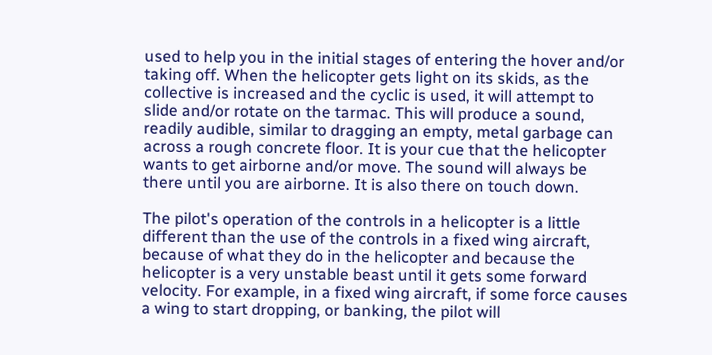used to help you in the initial stages of entering the hover and/or taking off. When the helicopter gets light on its skids, as the collective is increased and the cyclic is used, it will attempt to slide and/or rotate on the tarmac. This will produce a sound, readily audible, similar to dragging an empty, metal garbage can across a rough concrete floor. It is your cue that the helicopter wants to get airborne and/or move. The sound will always be there until you are airborne. It is also there on touch down.

The pilot's operation of the controls in a helicopter is a little different than the use of the controls in a fixed wing aircraft, because of what they do in the helicopter and because the helicopter is a very unstable beast until it gets some forward velocity. For example, in a fixed wing aircraft, if some force causes a wing to start dropping, or banking, the pilot will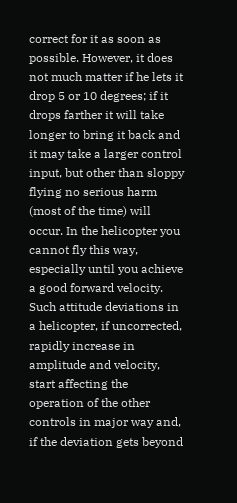correct for it as soon as possible. However, it does not much matter if he lets it drop 5 or 10 degrees; if it drops farther it will take longer to bring it back and it may take a larger control input, but other than sloppy flying no serious harm (most of the time) will occur. In the helicopter you cannot fly this way, especially until you achieve a good forward velocity. Such attitude deviations in a helicopter, if uncorrected, rapidly increase in amplitude and velocity, start affecting the operation of the other controls in major way and, if the deviation gets beyond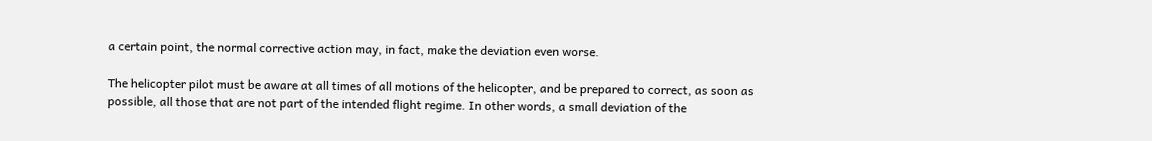a certain point, the normal corrective action may, in fact, make the deviation even worse.

The helicopter pilot must be aware at all times of all motions of the helicopter, and be prepared to correct, as soon as possible, all those that are not part of the intended flight regime. In other words, a small deviation of the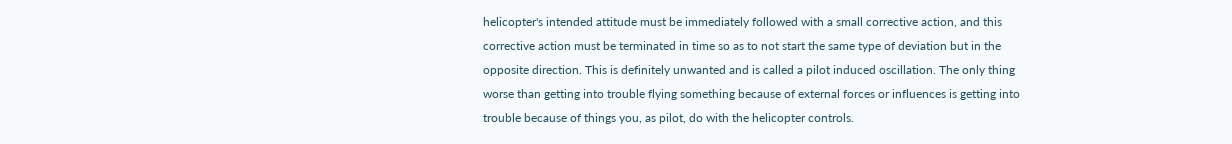helicopter's intended attitude must be immediately followed with a small corrective action, and this corrective action must be terminated in time so as to not start the same type of deviation but in the opposite direction. This is definitely unwanted and is called a pilot induced oscillation. The only thing worse than getting into trouble flying something because of external forces or influences is getting into trouble because of things you, as pilot, do with the helicopter controls.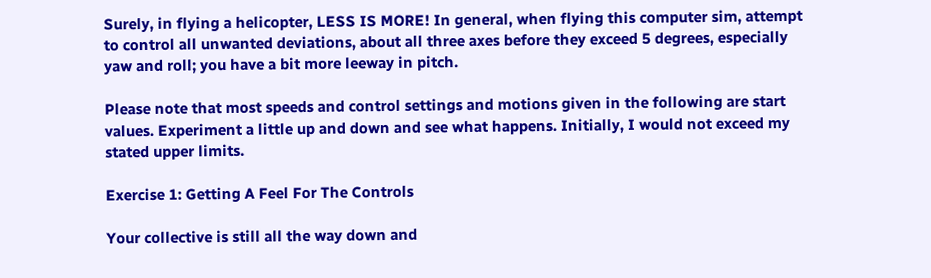Surely, in flying a helicopter, LESS IS MORE! In general, when flying this computer sim, attempt to control all unwanted deviations, about all three axes before they exceed 5 degrees, especially yaw and roll; you have a bit more leeway in pitch.

Please note that most speeds and control settings and motions given in the following are start values. Experiment a little up and down and see what happens. Initially, I would not exceed my stated upper limits.

Exercise 1: Getting A Feel For The Controls

Your collective is still all the way down and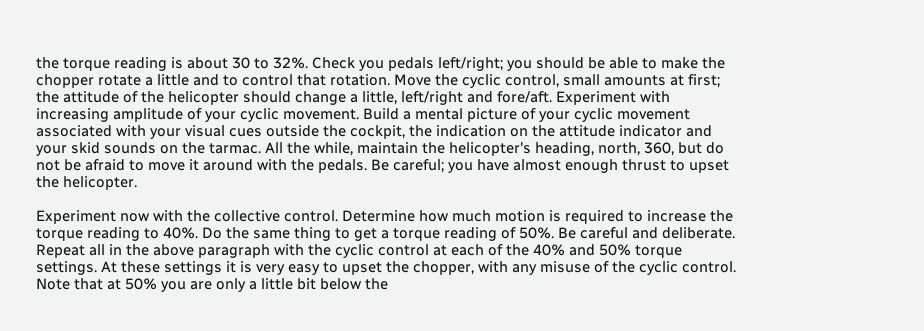the torque reading is about 30 to 32%. Check you pedals left/right; you should be able to make the chopper rotate a little and to control that rotation. Move the cyclic control, small amounts at first; the attitude of the helicopter should change a little, left/right and fore/aft. Experiment with increasing amplitude of your cyclic movement. Build a mental picture of your cyclic movement associated with your visual cues outside the cockpit, the indication on the attitude indicator and your skid sounds on the tarmac. All the while, maintain the helicopter's heading, north, 360, but do not be afraid to move it around with the pedals. Be careful; you have almost enough thrust to upset the helicopter.

Experiment now with the collective control. Determine how much motion is required to increase the torque reading to 40%. Do the same thing to get a torque reading of 50%. Be careful and deliberate. Repeat all in the above paragraph with the cyclic control at each of the 40% and 50% torque settings. At these settings it is very easy to upset the chopper, with any misuse of the cyclic control. Note that at 50% you are only a little bit below the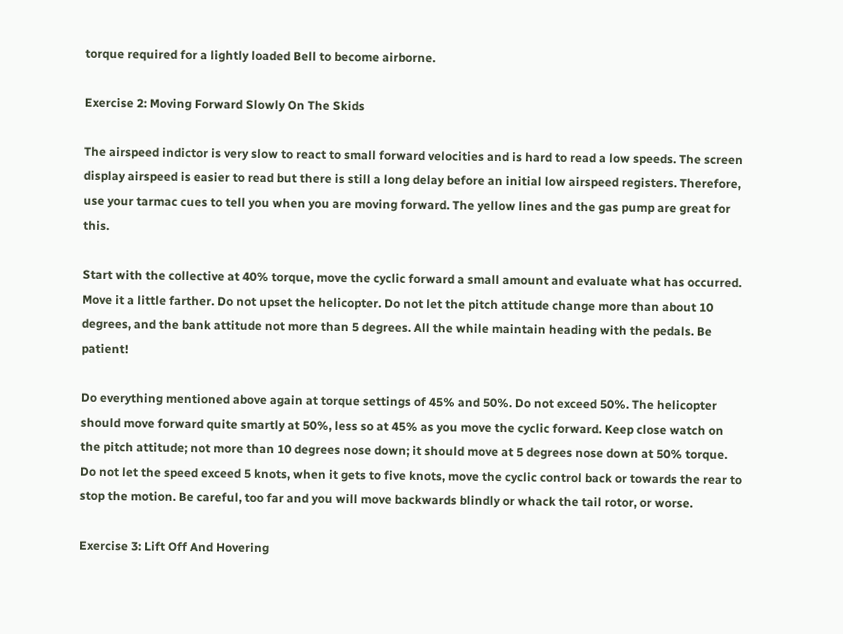torque required for a lightly loaded Bell to become airborne.

Exercise 2: Moving Forward Slowly On The Skids

The airspeed indictor is very slow to react to small forward velocities and is hard to read a low speeds. The screen display airspeed is easier to read but there is still a long delay before an initial low airspeed registers. Therefore, use your tarmac cues to tell you when you are moving forward. The yellow lines and the gas pump are great for this.

Start with the collective at 40% torque, move the cyclic forward a small amount and evaluate what has occurred. Move it a little farther. Do not upset the helicopter. Do not let the pitch attitude change more than about 10 degrees, and the bank attitude not more than 5 degrees. All the while maintain heading with the pedals. Be patient!

Do everything mentioned above again at torque settings of 45% and 50%. Do not exceed 50%. The helicopter should move forward quite smartly at 50%, less so at 45% as you move the cyclic forward. Keep close watch on the pitch attitude; not more than 10 degrees nose down; it should move at 5 degrees nose down at 50% torque. Do not let the speed exceed 5 knots, when it gets to five knots, move the cyclic control back or towards the rear to stop the motion. Be careful, too far and you will move backwards blindly or whack the tail rotor, or worse.

Exercise 3: Lift Off And Hovering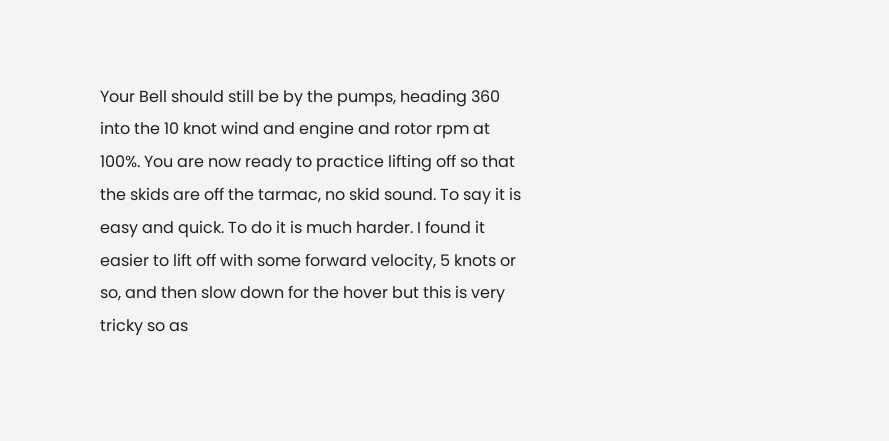Your Bell should still be by the pumps, heading 360 into the 10 knot wind and engine and rotor rpm at 100%. You are now ready to practice lifting off so that the skids are off the tarmac, no skid sound. To say it is easy and quick. To do it is much harder. I found it easier to lift off with some forward velocity, 5 knots or so, and then slow down for the hover but this is very tricky so as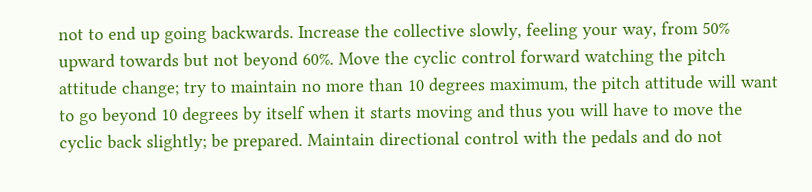not to end up going backwards. Increase the collective slowly, feeling your way, from 50% upward towards but not beyond 60%. Move the cyclic control forward watching the pitch attitude change; try to maintain no more than 10 degrees maximum, the pitch attitude will want to go beyond 10 degrees by itself when it starts moving and thus you will have to move the cyclic back slightly; be prepared. Maintain directional control with the pedals and do not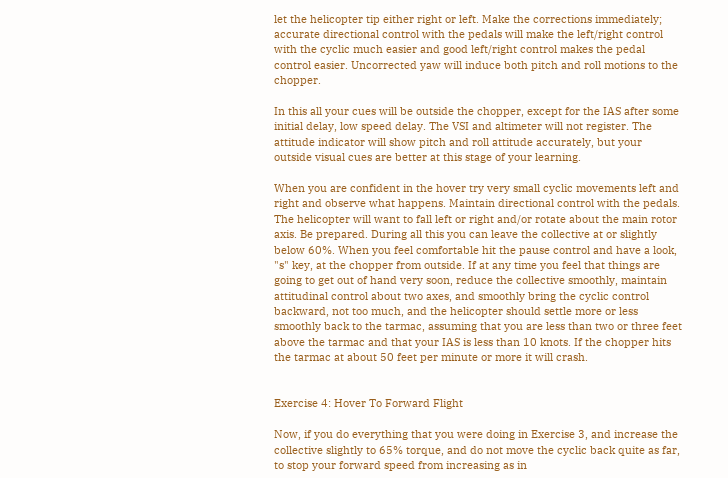let the helicopter tip either right or left. Make the corrections immediately; accurate directional control with the pedals will make the left/right control with the cyclic much easier and good left/right control makes the pedal control easier. Uncorrected yaw will induce both pitch and roll motions to the chopper.

In this all your cues will be outside the chopper, except for the IAS after some initial delay, low speed delay. The VSI and altimeter will not register. The attitude indicator will show pitch and roll attitude accurately, but your outside visual cues are better at this stage of your learning.

When you are confident in the hover try very small cyclic movements left and right and observe what happens. Maintain directional control with the pedals. The helicopter will want to fall left or right and/or rotate about the main rotor axis. Be prepared. During all this you can leave the collective at or slightly below 60%. When you feel comfortable hit the pause control and have a look, "s" key, at the chopper from outside. If at any time you feel that things are going to get out of hand very soon, reduce the collective smoothly, maintain attitudinal control about two axes, and smoothly bring the cyclic control backward, not too much, and the helicopter should settle more or less smoothly back to the tarmac, assuming that you are less than two or three feet above the tarmac and that your IAS is less than 10 knots. If the chopper hits the tarmac at about 50 feet per minute or more it will crash.


Exercise 4: Hover To Forward Flight

Now, if you do everything that you were doing in Exercise 3, and increase the collective slightly to 65% torque, and do not move the cyclic back quite as far, to stop your forward speed from increasing as in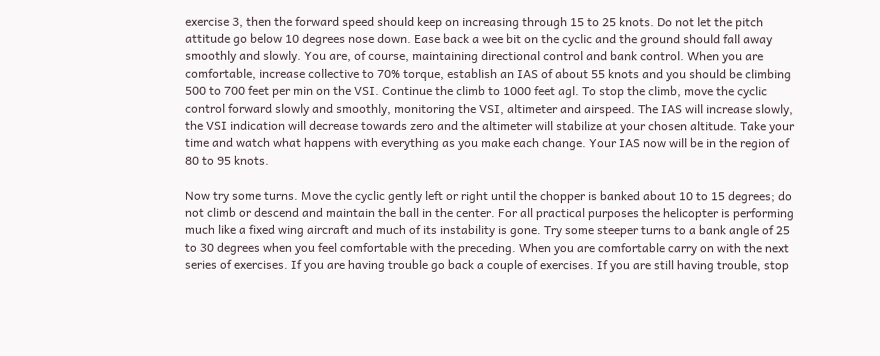exercise 3, then the forward speed should keep on increasing through 15 to 25 knots. Do not let the pitch attitude go below 10 degrees nose down. Ease back a wee bit on the cyclic and the ground should fall away smoothly and slowly. You are, of course, maintaining directional control and bank control. When you are comfortable, increase collective to 70% torque, establish an IAS of about 55 knots and you should be climbing 500 to 700 feet per min on the VSI. Continue the climb to 1000 feet agl. To stop the climb, move the cyclic control forward slowly and smoothly, monitoring the VSI, altimeter and airspeed. The IAS will increase slowly, the VSI indication will decrease towards zero and the altimeter will stabilize at your chosen altitude. Take your time and watch what happens with everything as you make each change. Your IAS now will be in the region of 80 to 95 knots.

Now try some turns. Move the cyclic gently left or right until the chopper is banked about 10 to 15 degrees; do not climb or descend and maintain the ball in the center. For all practical purposes the helicopter is performing much like a fixed wing aircraft and much of its instability is gone. Try some steeper turns to a bank angle of 25 to 30 degrees when you feel comfortable with the preceding. When you are comfortable carry on with the next series of exercises. If you are having trouble go back a couple of exercises. If you are still having trouble, stop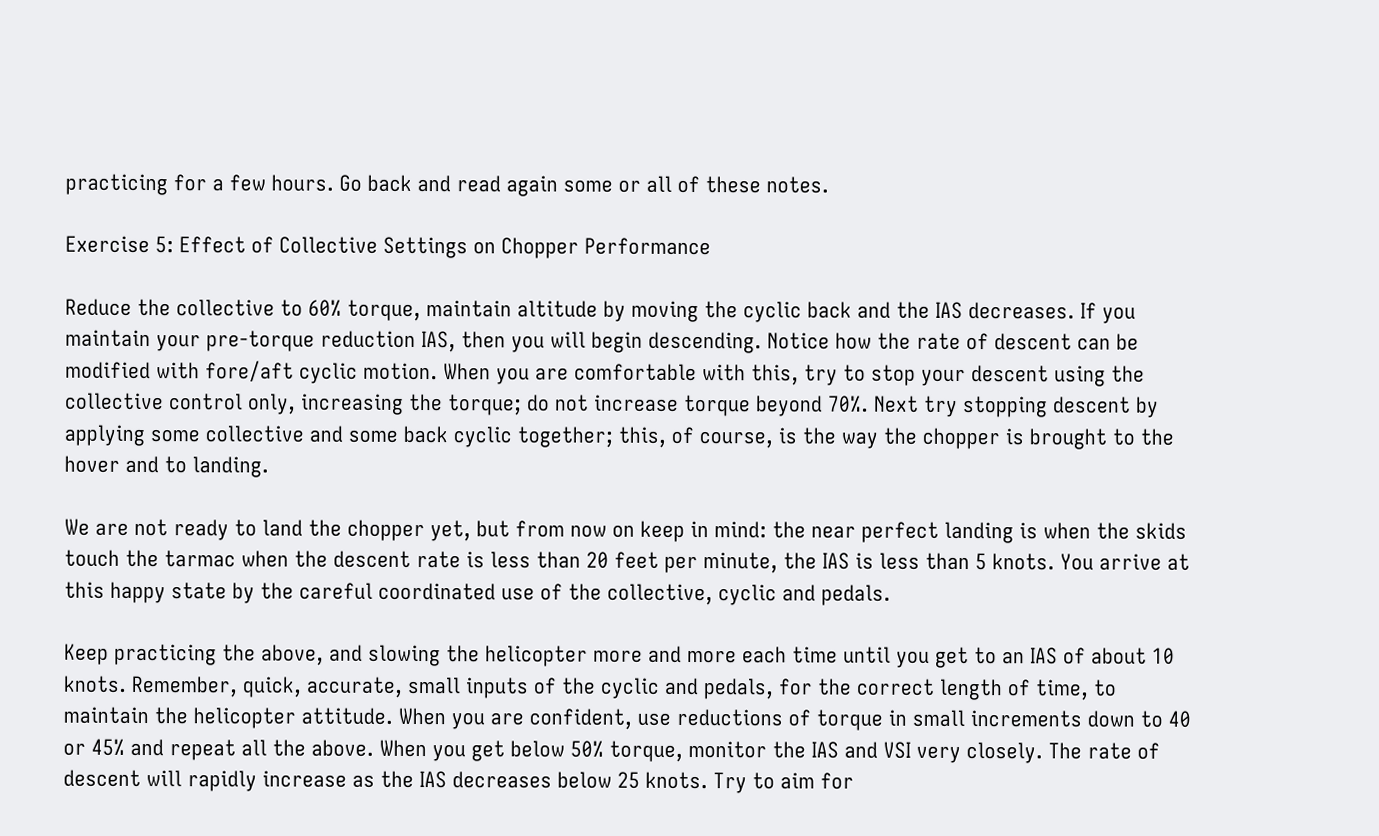practicing for a few hours. Go back and read again some or all of these notes.

Exercise 5: Effect of Collective Settings on Chopper Performance

Reduce the collective to 60% torque, maintain altitude by moving the cyclic back and the IAS decreases. If you maintain your pre-torque reduction IAS, then you will begin descending. Notice how the rate of descent can be modified with fore/aft cyclic motion. When you are comfortable with this, try to stop your descent using the collective control only, increasing the torque; do not increase torque beyond 70%. Next try stopping descent by applying some collective and some back cyclic together; this, of course, is the way the chopper is brought to the hover and to landing.

We are not ready to land the chopper yet, but from now on keep in mind: the near perfect landing is when the skids touch the tarmac when the descent rate is less than 20 feet per minute, the IAS is less than 5 knots. You arrive at this happy state by the careful coordinated use of the collective, cyclic and pedals.

Keep practicing the above, and slowing the helicopter more and more each time until you get to an IAS of about 10 knots. Remember, quick, accurate, small inputs of the cyclic and pedals, for the correct length of time, to maintain the helicopter attitude. When you are confident, use reductions of torque in small increments down to 40 or 45% and repeat all the above. When you get below 50% torque, monitor the IAS and VSI very closely. The rate of descent will rapidly increase as the IAS decreases below 25 knots. Try to aim for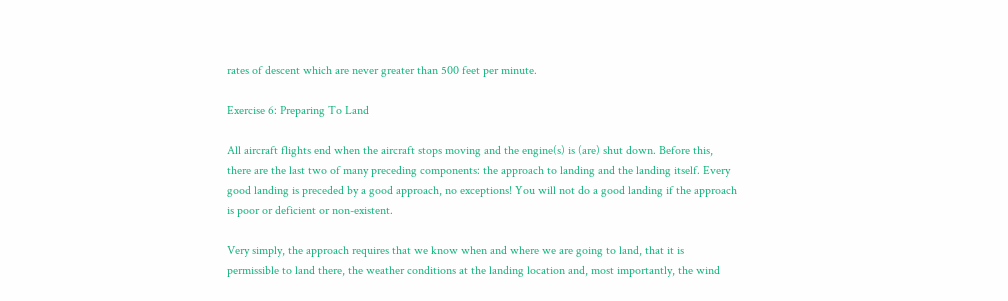rates of descent which are never greater than 500 feet per minute.

Exercise 6: Preparing To Land

All aircraft flights end when the aircraft stops moving and the engine(s) is (are) shut down. Before this, there are the last two of many preceding components: the approach to landing and the landing itself. Every good landing is preceded by a good approach, no exceptions! You will not do a good landing if the approach is poor or deficient or non-existent.

Very simply, the approach requires that we know when and where we are going to land, that it is permissible to land there, the weather conditions at the landing location and, most importantly, the wind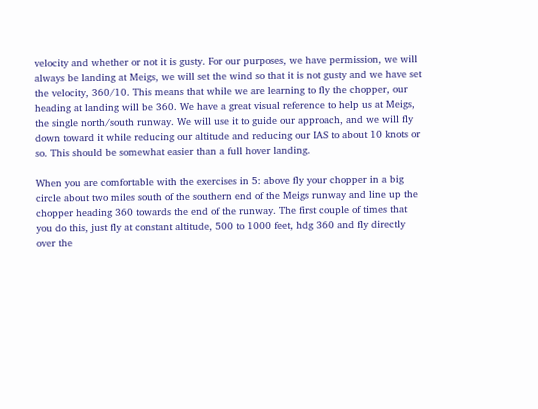velocity and whether or not it is gusty. For our purposes, we have permission, we will always be landing at Meigs, we will set the wind so that it is not gusty and we have set the velocity, 360/10. This means that while we are learning to fly the chopper, our heading at landing will be 360. We have a great visual reference to help us at Meigs, the single north/south runway. We will use it to guide our approach, and we will fly down toward it while reducing our altitude and reducing our IAS to about 10 knots or so. This should be somewhat easier than a full hover landing.

When you are comfortable with the exercises in 5: above fly your chopper in a big circle about two miles south of the southern end of the Meigs runway and line up the chopper heading 360 towards the end of the runway. The first couple of times that you do this, just fly at constant altitude, 500 to 1000 feet, hdg 360 and fly directly over the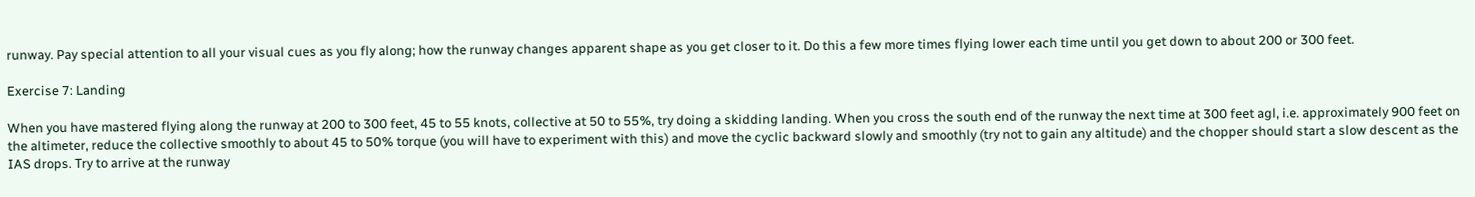runway. Pay special attention to all your visual cues as you fly along; how the runway changes apparent shape as you get closer to it. Do this a few more times flying lower each time until you get down to about 200 or 300 feet.

Exercise 7: Landing

When you have mastered flying along the runway at 200 to 300 feet, 45 to 55 knots, collective at 50 to 55%, try doing a skidding landing. When you cross the south end of the runway the next time at 300 feet agl, i.e. approximately 900 feet on the altimeter, reduce the collective smoothly to about 45 to 50% torque (you will have to experiment with this) and move the cyclic backward slowly and smoothly (try not to gain any altitude) and the chopper should start a slow descent as the IAS drops. Try to arrive at the runway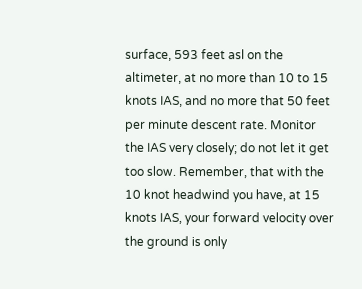surface, 593 feet asl on the altimeter, at no more than 10 to 15 knots IAS, and no more that 50 feet per minute descent rate. Monitor the IAS very closely; do not let it get too slow. Remember, that with the 10 knot headwind you have, at 15 knots IAS, your forward velocity over the ground is only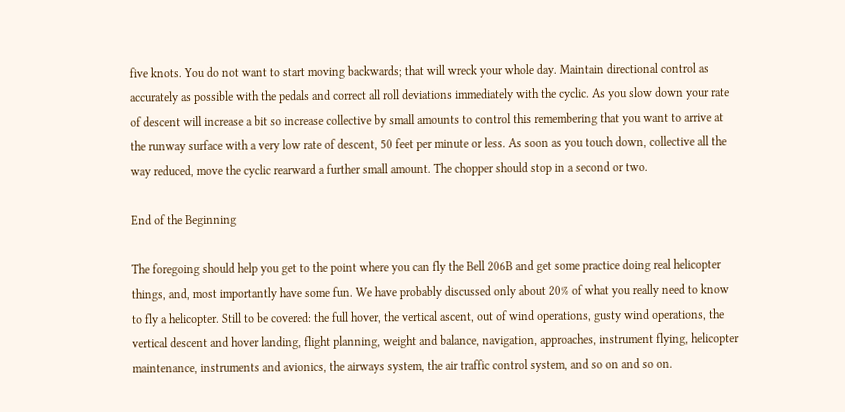five knots. You do not want to start moving backwards; that will wreck your whole day. Maintain directional control as accurately as possible with the pedals and correct all roll deviations immediately with the cyclic. As you slow down your rate of descent will increase a bit so increase collective by small amounts to control this remembering that you want to arrive at the runway surface with a very low rate of descent, 50 feet per minute or less. As soon as you touch down, collective all the way reduced, move the cyclic rearward a further small amount. The chopper should stop in a second or two.

End of the Beginning

The foregoing should help you get to the point where you can fly the Bell 206B and get some practice doing real helicopter things, and, most importantly have some fun. We have probably discussed only about 20% of what you really need to know to fly a helicopter. Still to be covered: the full hover, the vertical ascent, out of wind operations, gusty wind operations, the vertical descent and hover landing, flight planning, weight and balance, navigation, approaches, instrument flying, helicopter maintenance, instruments and avionics, the airways system, the air traffic control system, and so on and so on.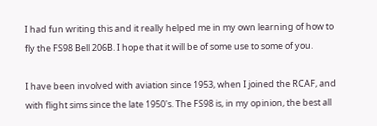I had fun writing this and it really helped me in my own learning of how to fly the FS98 Bell 206B. I hope that it will be of some use to some of you.

I have been involved with aviation since 1953, when I joined the RCAF, and with flight sims since the late 1950's. The FS98 is, in my opinion, the best all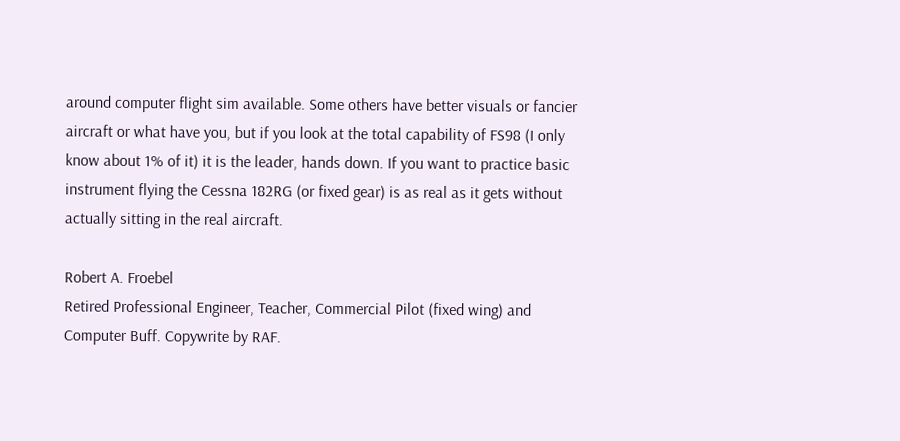around computer flight sim available. Some others have better visuals or fancier aircraft or what have you, but if you look at the total capability of FS98 (I only know about 1% of it) it is the leader, hands down. If you want to practice basic instrument flying the Cessna 182RG (or fixed gear) is as real as it gets without actually sitting in the real aircraft.

Robert A. Froebel
Retired Professional Engineer, Teacher, Commercial Pilot (fixed wing) and Computer Buff. Copywrite by RAF.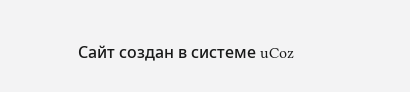Сайт создан в системе uCoz